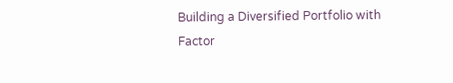Building a Diversified Portfolio with Factor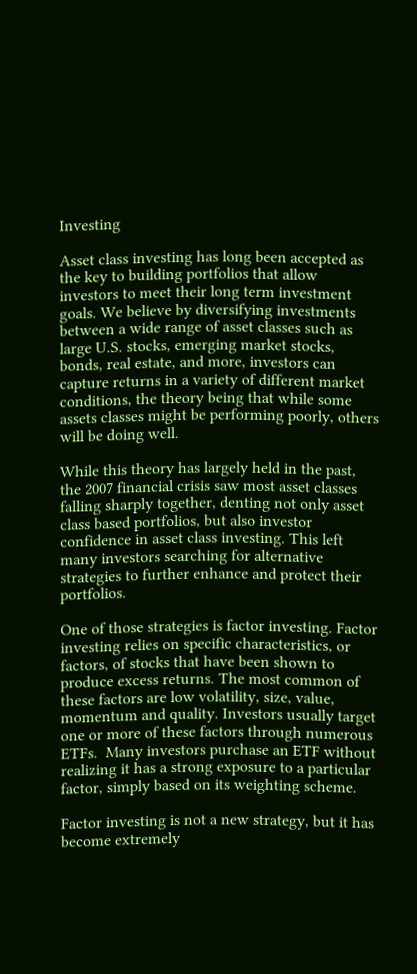Investing

Asset class investing has long been accepted as the key to building portfolios that allow investors to meet their long term investment goals. We believe by diversifying investments between a wide range of asset classes such as large U.S. stocks, emerging market stocks, bonds, real estate, and more, investors can capture returns in a variety of different market conditions, the theory being that while some assets classes might be performing poorly, others will be doing well.

While this theory has largely held in the past, the 2007 financial crisis saw most asset classes falling sharply together, denting not only asset class based portfolios, but also investor confidence in asset class investing. This left many investors searching for alternative strategies to further enhance and protect their portfolios.

One of those strategies is factor investing. Factor investing relies on specific characteristics, or factors, of stocks that have been shown to produce excess returns. The most common of these factors are low volatility, size, value, momentum and quality. Investors usually target one or more of these factors through numerous ETFs.  Many investors purchase an ETF without realizing it has a strong exposure to a particular factor, simply based on its weighting scheme.

Factor investing is not a new strategy, but it has become extremely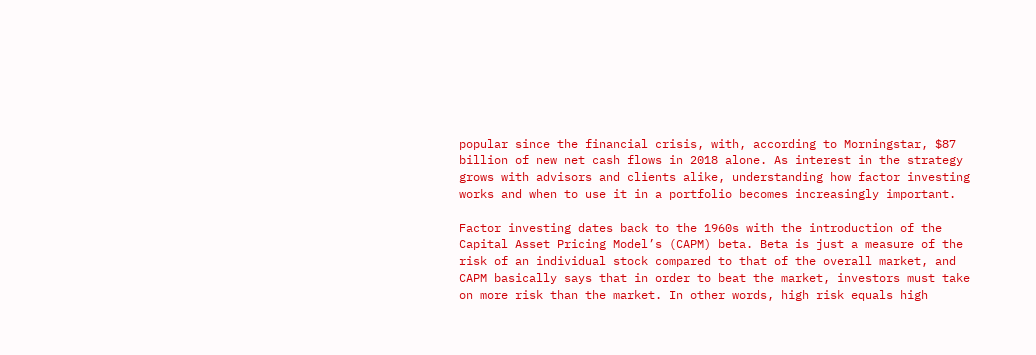popular since the financial crisis, with, according to Morningstar, $87 billion of new net cash flows in 2018 alone. As interest in the strategy grows with advisors and clients alike, understanding how factor investing works and when to use it in a portfolio becomes increasingly important.

Factor investing dates back to the 1960s with the introduction of the Capital Asset Pricing Model’s (CAPM) beta. Beta is just a measure of the risk of an individual stock compared to that of the overall market, and CAPM basically says that in order to beat the market, investors must take on more risk than the market. In other words, high risk equals high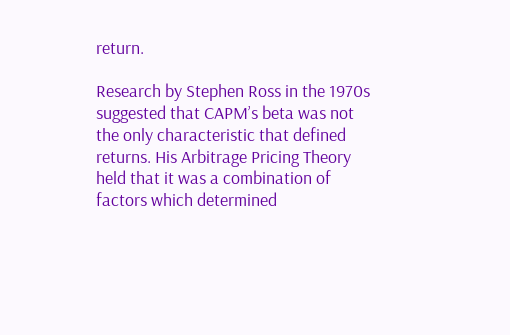return.

Research by Stephen Ross in the 1970s suggested that CAPM’s beta was not the only characteristic that defined returns. His Arbitrage Pricing Theory held that it was a combination of factors which determined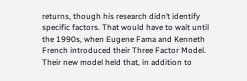returns, though his research didn’t identify specific factors. That would have to wait until the 1990s, when Eugene Fama and Kenneth French introduced their Three Factor Model. Their new model held that, in addition to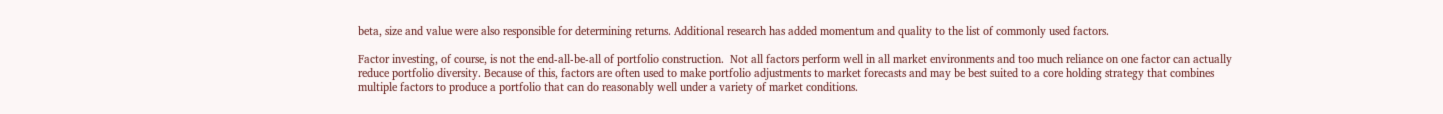beta, size and value were also responsible for determining returns. Additional research has added momentum and quality to the list of commonly used factors.

Factor investing, of course, is not the end-all-be-all of portfolio construction.  Not all factors perform well in all market environments and too much reliance on one factor can actually reduce portfolio diversity. Because of this, factors are often used to make portfolio adjustments to market forecasts and may be best suited to a core holding strategy that combines multiple factors to produce a portfolio that can do reasonably well under a variety of market conditions.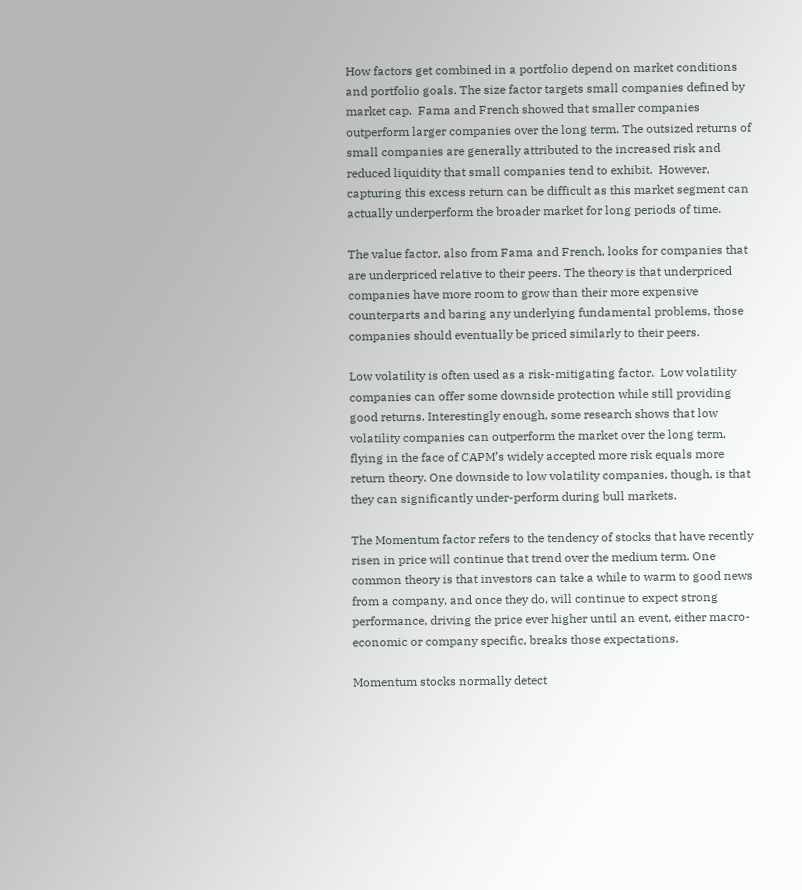How factors get combined in a portfolio depend on market conditions and portfolio goals. The size factor targets small companies defined by market cap.  Fama and French showed that smaller companies outperform larger companies over the long term. The outsized returns of small companies are generally attributed to the increased risk and reduced liquidity that small companies tend to exhibit.  However, capturing this excess return can be difficult as this market segment can actually underperform the broader market for long periods of time.

The value factor, also from Fama and French, looks for companies that are underpriced relative to their peers. The theory is that underpriced companies have more room to grow than their more expensive counterparts and baring any underlying fundamental problems, those companies should eventually be priced similarly to their peers.

Low volatility is often used as a risk-mitigating factor.  Low volatility companies can offer some downside protection while still providing good returns. Interestingly enough, some research shows that low volatility companies can outperform the market over the long term, flying in the face of CAPM’s widely accepted more risk equals more return theory. One downside to low volatility companies, though, is that they can significantly under-perform during bull markets.

The Momentum factor refers to the tendency of stocks that have recently risen in price will continue that trend over the medium term. One common theory is that investors can take a while to warm to good news from a company, and once they do, will continue to expect strong performance, driving the price ever higher until an event, either macro-economic or company specific, breaks those expectations.

Momentum stocks normally detect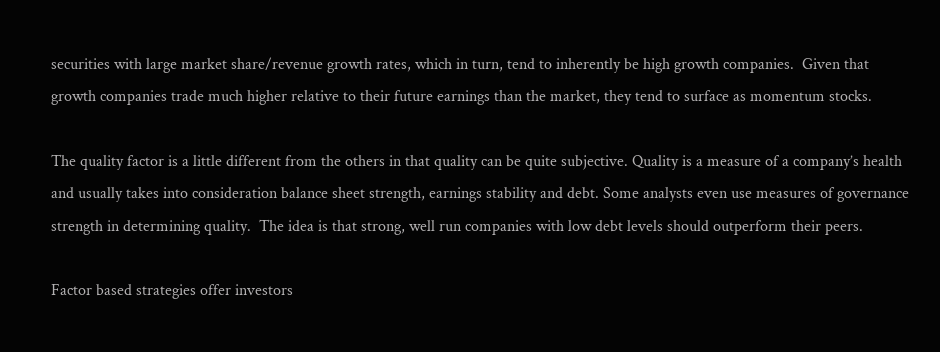securities with large market share/revenue growth rates, which in turn, tend to inherently be high growth companies.  Given that growth companies trade much higher relative to their future earnings than the market, they tend to surface as momentum stocks.

The quality factor is a little different from the others in that quality can be quite subjective. Quality is a measure of a company’s health and usually takes into consideration balance sheet strength, earnings stability and debt. Some analysts even use measures of governance strength in determining quality.  The idea is that strong, well run companies with low debt levels should outperform their peers.

Factor based strategies offer investors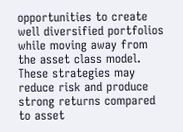opportunities to create well diversified portfolios while moving away from the asset class model. These strategies may reduce risk and produce strong returns compared to asset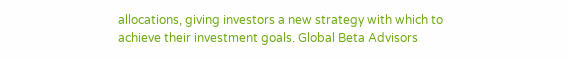allocations, giving investors a new strategy with which to achieve their investment goals. Global Beta Advisors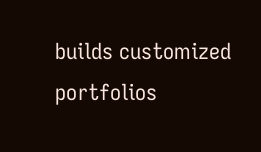builds customized portfolios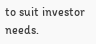to suit investor needs.